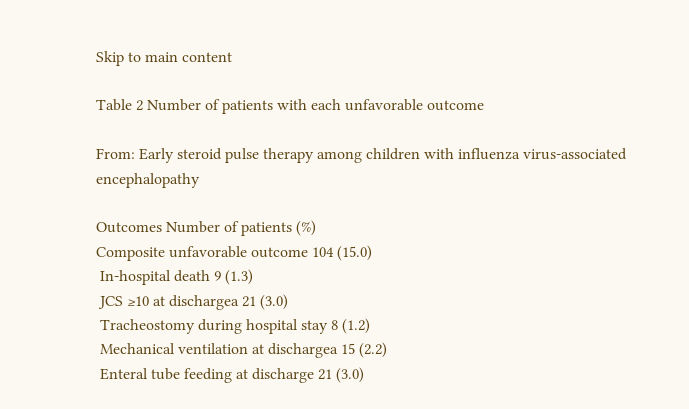Skip to main content

Table 2 Number of patients with each unfavorable outcome

From: Early steroid pulse therapy among children with influenza virus-associated encephalopathy

Outcomes Number of patients (%)
Composite unfavorable outcome 104 (15.0)
 In-hospital death 9 (1.3)
 JCS ≥10 at dischargea 21 (3.0)
 Tracheostomy during hospital stay 8 (1.2)
 Mechanical ventilation at dischargea 15 (2.2)
 Enteral tube feeding at discharge 21 (3.0)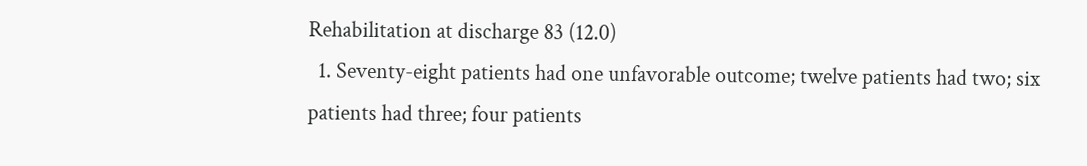Rehabilitation at discharge 83 (12.0)
  1. Seventy-eight patients had one unfavorable outcome; twelve patients had two; six patients had three; four patients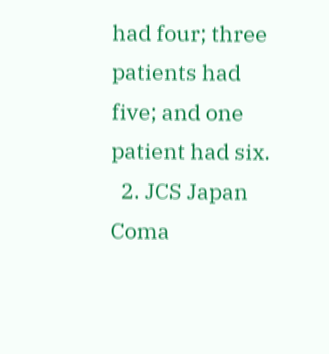had four; three patients had five; and one patient had six.
  2. JCS Japan Coma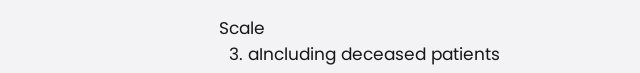Scale
  3. aIncluding deceased patients